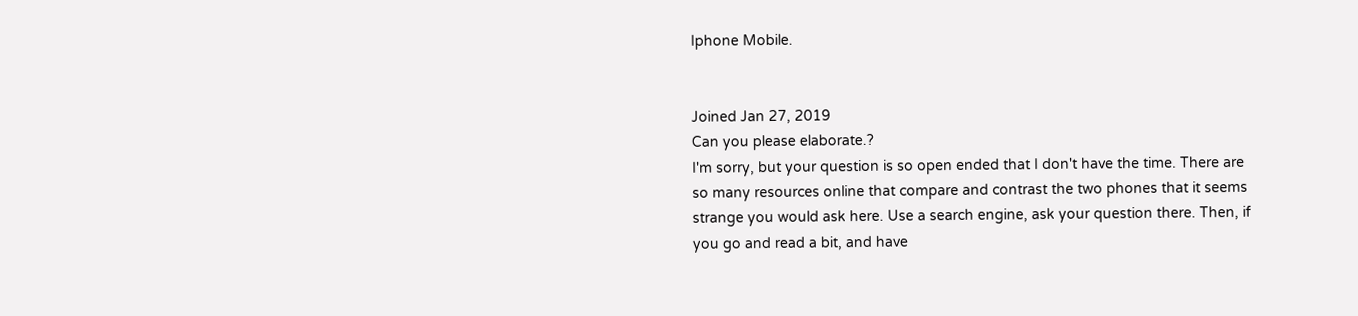Iphone Mobile.


Joined Jan 27, 2019
Can you please elaborate.?
I'm sorry, but your question is so open ended that I don't have the time. There are so many resources online that compare and contrast the two phones that it seems strange you would ask here. Use a search engine, ask your question there. Then, if you go and read a bit, and have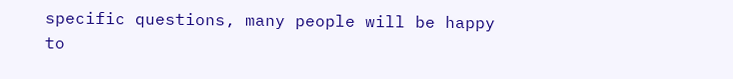specific questions, many people will be happy to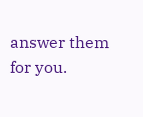answer them for you.